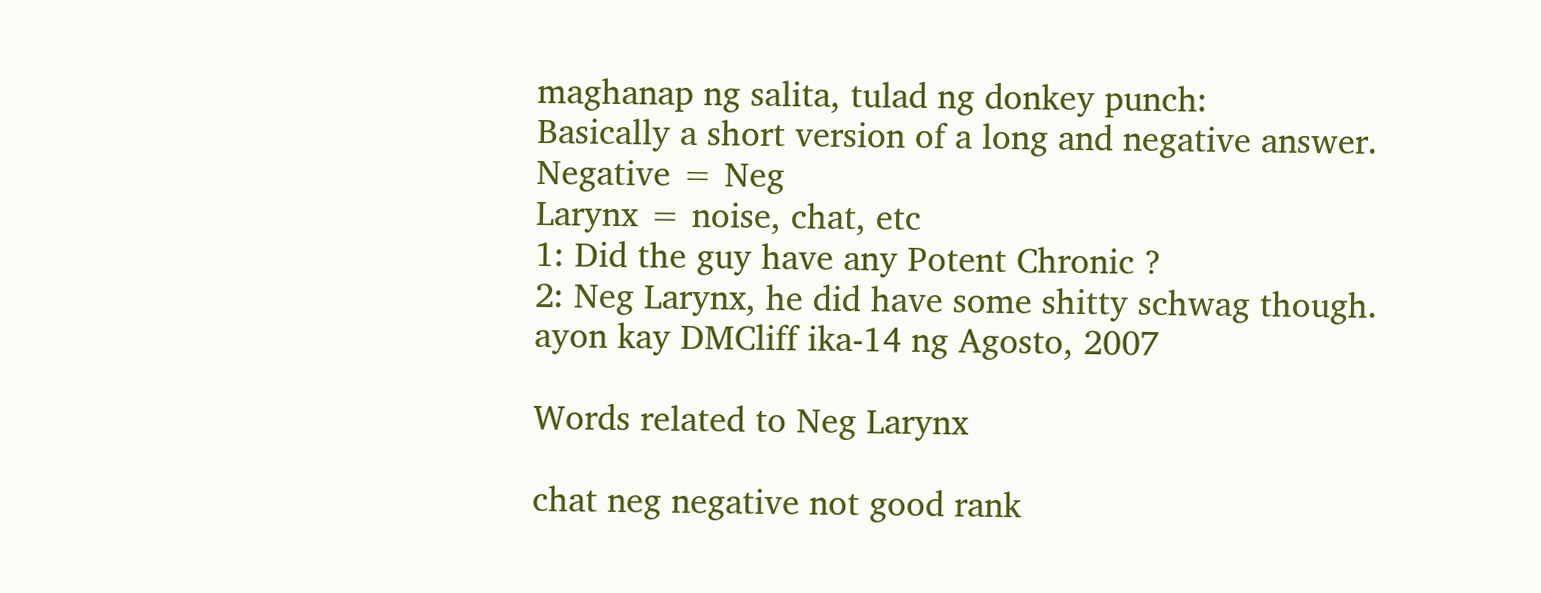maghanap ng salita, tulad ng donkey punch:
Basically a short version of a long and negative answer.
Negative = Neg
Larynx = noise, chat, etc
1: Did the guy have any Potent Chronic ?
2: Neg Larynx, he did have some shitty schwag though.
ayon kay DMCliff ika-14 ng Agosto, 2007

Words related to Neg Larynx

chat neg negative not good rank